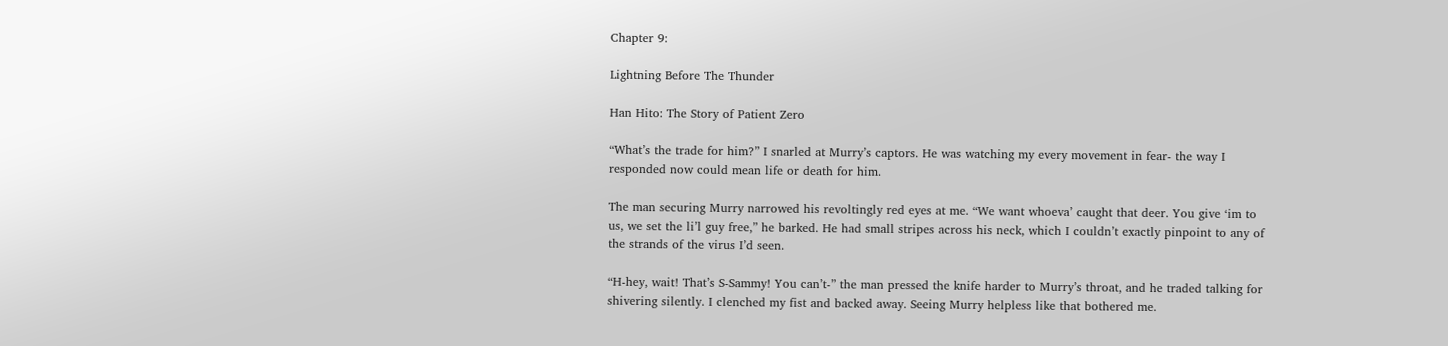Chapter 9:

Lightning Before The Thunder

Han Hito: The Story of Patient Zero

“What’s the trade for him?” I snarled at Murry’s captors. He was watching my every movement in fear- the way I responded now could mean life or death for him.

The man securing Murry narrowed his revoltingly red eyes at me. “We want whoeva’ caught that deer. You give ‘im to us, we set the li’l guy free,” he barked. He had small stripes across his neck, which I couldn’t exactly pinpoint to any of the strands of the virus I’d seen.

“H-hey, wait! That’s S-Sammy! You can’t-” the man pressed the knife harder to Murry’s throat, and he traded talking for shivering silently. I clenched my fist and backed away. Seeing Murry helpless like that bothered me.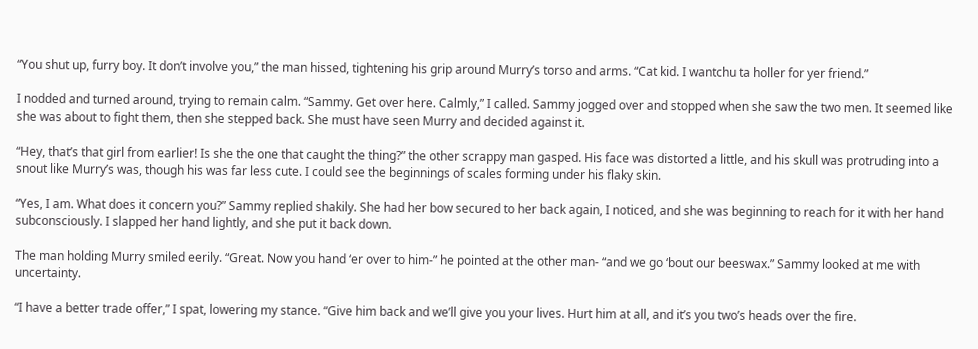“You shut up, furry boy. It don’t involve you,” the man hissed, tightening his grip around Murry’s torso and arms. “Cat kid. I wantchu ta holler for yer friend.”

I nodded and turned around, trying to remain calm. “Sammy. Get over here. Calmly,” I called. Sammy jogged over and stopped when she saw the two men. It seemed like she was about to fight them, then she stepped back. She must have seen Murry and decided against it.

“Hey, that’s that girl from earlier! Is she the one that caught the thing?” the other scrappy man gasped. His face was distorted a little, and his skull was protruding into a snout like Murry’s was, though his was far less cute. I could see the beginnings of scales forming under his flaky skin.

“Yes, I am. What does it concern you?” Sammy replied shakily. She had her bow secured to her back again, I noticed, and she was beginning to reach for it with her hand subconsciously. I slapped her hand lightly, and she put it back down.

The man holding Murry smiled eerily. “Great. Now you hand ‘er over to him-” he pointed at the other man- “and we go ‘bout our beeswax.” Sammy looked at me with uncertainty.

“I have a better trade offer,” I spat, lowering my stance. “Give him back and we’ll give you your lives. Hurt him at all, and it’s you two’s heads over the fire.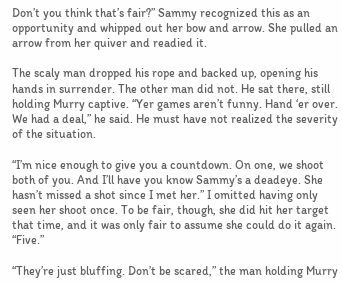Don’t you think that’s fair?” Sammy recognized this as an opportunity and whipped out her bow and arrow. She pulled an arrow from her quiver and readied it.

The scaly man dropped his rope and backed up, opening his hands in surrender. The other man did not. He sat there, still holding Murry captive. “Yer games aren’t funny. Hand ‘er over. We had a deal,” he said. He must have not realized the severity of the situation.

“I’m nice enough to give you a countdown. On one, we shoot both of you. And I’ll have you know Sammy’s a deadeye. She hasn’t missed a shot since I met her.” I omitted having only seen her shoot once. To be fair, though, she did hit her target that time, and it was only fair to assume she could do it again. “Five.”

“They’re just bluffing. Don’t be scared,” the man holding Murry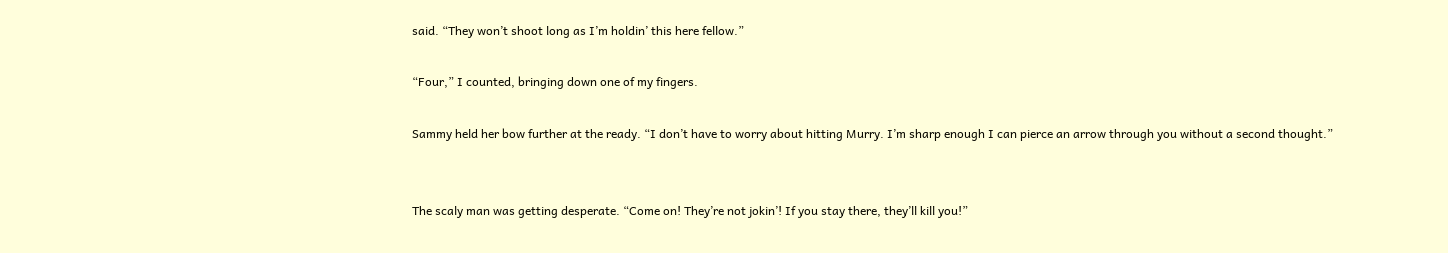said. “They won’t shoot long as I’m holdin’ this here fellow.”

“Four,” I counted, bringing down one of my fingers.

Sammy held her bow further at the ready. “I don’t have to worry about hitting Murry. I’m sharp enough I can pierce an arrow through you without a second thought.”


The scaly man was getting desperate. “Come on! They’re not jokin’! If you stay there, they’ll kill you!”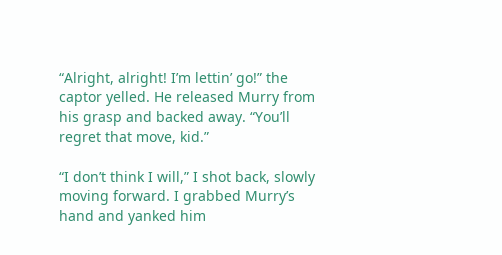“Alright, alright! I’m lettin’ go!” the captor yelled. He released Murry from his grasp and backed away. “You’ll regret that move, kid.”

“I don’t think I will,” I shot back, slowly moving forward. I grabbed Murry’s hand and yanked him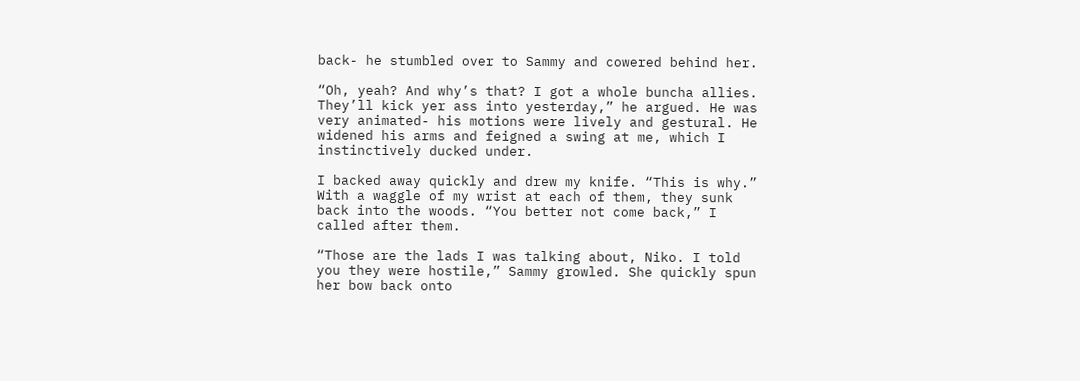back- he stumbled over to Sammy and cowered behind her.

“Oh, yeah? And why’s that? I got a whole buncha allies. They’ll kick yer ass into yesterday,” he argued. He was very animated- his motions were lively and gestural. He widened his arms and feigned a swing at me, which I instinctively ducked under.

I backed away quickly and drew my knife. “This is why.” With a waggle of my wrist at each of them, they sunk back into the woods. “You better not come back,” I called after them.

“Those are the lads I was talking about, Niko. I told you they were hostile,” Sammy growled. She quickly spun her bow back onto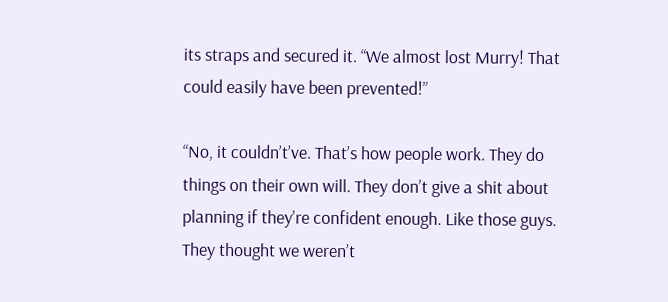its straps and secured it. “We almost lost Murry! That could easily have been prevented!”

“No, it couldn’t’ve. That’s how people work. They do things on their own will. They don’t give a shit about planning if they’re confident enough. Like those guys. They thought we weren’t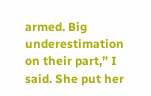armed. Big underestimation on their part,” I said. She put her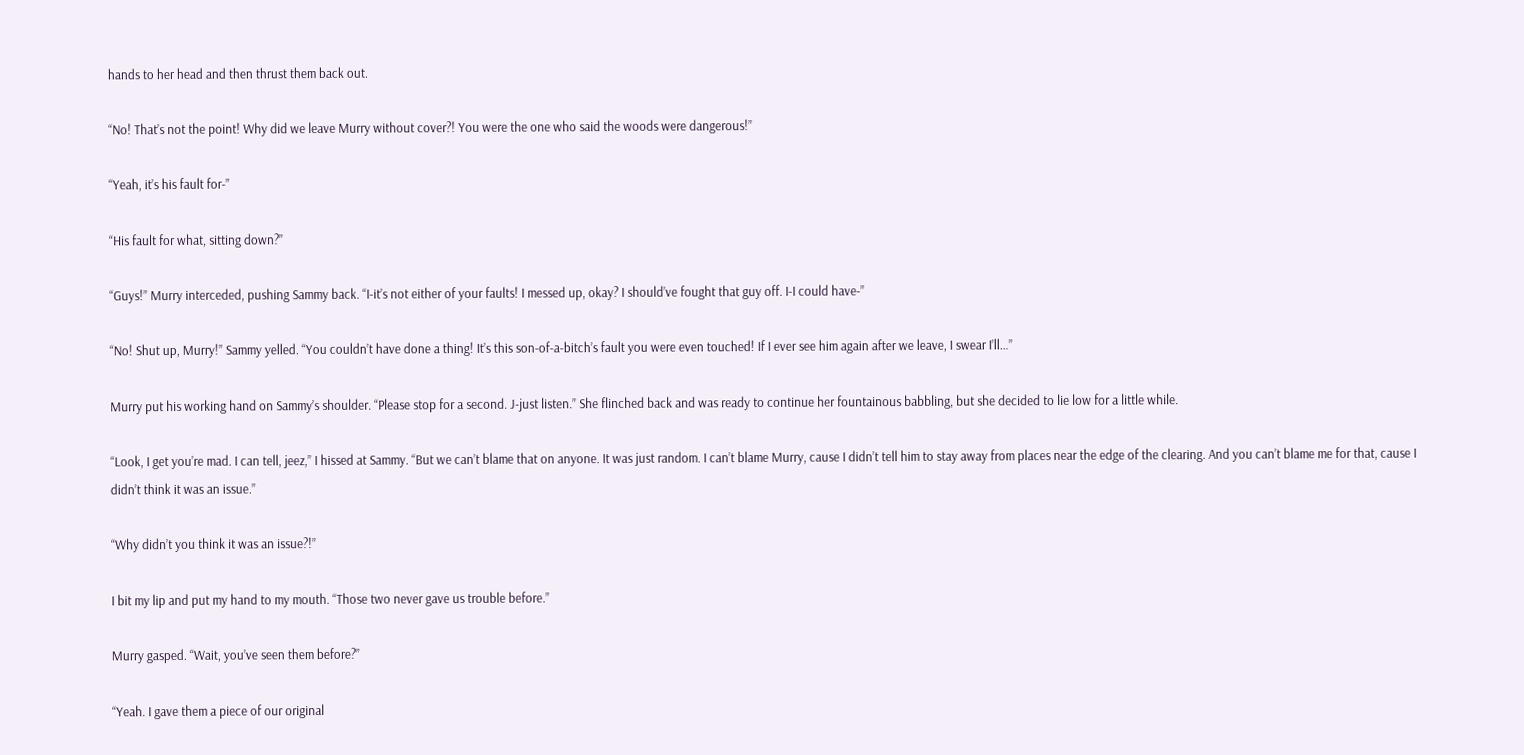hands to her head and then thrust them back out.

“No! That’s not the point! Why did we leave Murry without cover?! You were the one who said the woods were dangerous!”

“Yeah, it’s his fault for-”

“His fault for what, sitting down?”

“Guys!” Murry interceded, pushing Sammy back. “I-it’s not either of your faults! I messed up, okay? I should’ve fought that guy off. I-I could have-”

“No! Shut up, Murry!” Sammy yelled. “You couldn’t have done a thing! It’s this son-of-a-bitch’s fault you were even touched! If I ever see him again after we leave, I swear I’ll…”

Murry put his working hand on Sammy’s shoulder. “Please stop for a second. J-just listen.” She flinched back and was ready to continue her fountainous babbling, but she decided to lie low for a little while.

“Look, I get you’re mad. I can tell, jeez,” I hissed at Sammy. “But we can’t blame that on anyone. It was just random. I can’t blame Murry, cause I didn’t tell him to stay away from places near the edge of the clearing. And you can’t blame me for that, cause I didn’t think it was an issue.”

“Why didn’t you think it was an issue?!”

I bit my lip and put my hand to my mouth. “Those two never gave us trouble before.”

Murry gasped. “Wait, you’ve seen them before?”

“Yeah. I gave them a piece of our original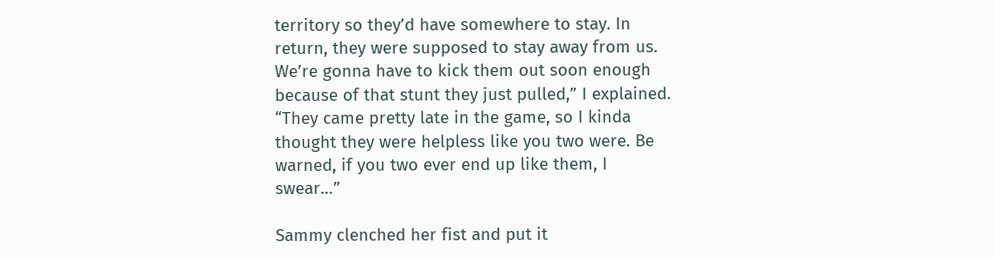territory so they’d have somewhere to stay. In return, they were supposed to stay away from us. We’re gonna have to kick them out soon enough because of that stunt they just pulled,” I explained. “They came pretty late in the game, so I kinda thought they were helpless like you two were. Be warned, if you two ever end up like them, I swear…”

Sammy clenched her fist and put it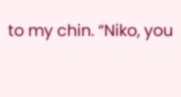to my chin. “Niko, you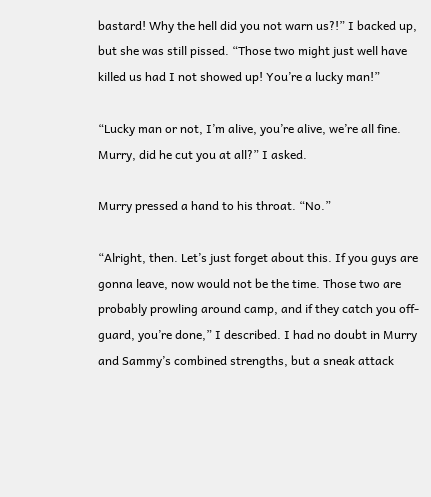bastard! Why the hell did you not warn us?!” I backed up, but she was still pissed. “Those two might just well have killed us had I not showed up! You’re a lucky man!”

“Lucky man or not, I’m alive, you’re alive, we’re all fine. Murry, did he cut you at all?” I asked.

Murry pressed a hand to his throat. “No.”

“Alright, then. Let’s just forget about this. If you guys are gonna leave, now would not be the time. Those two are probably prowling around camp, and if they catch you off-guard, you’re done,” I described. I had no doubt in Murry and Sammy’s combined strengths, but a sneak attack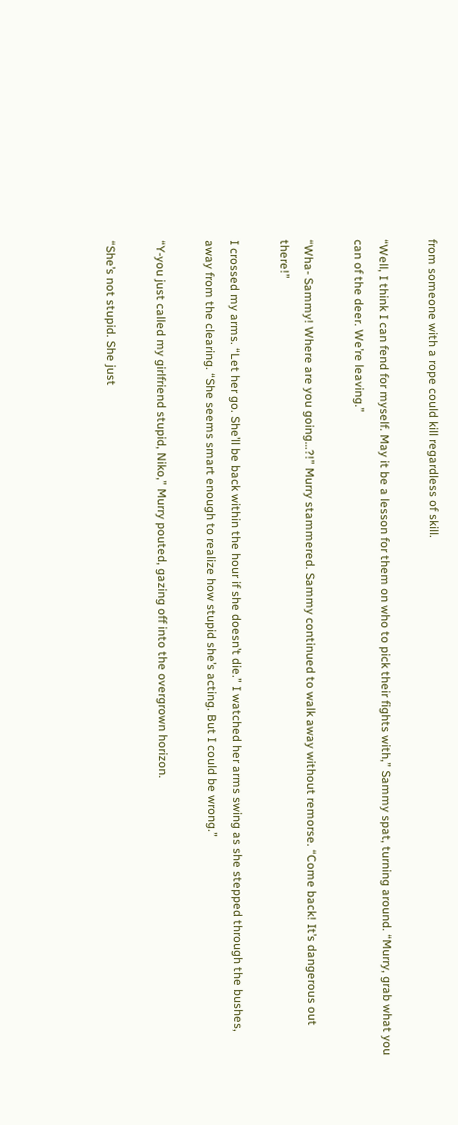from someone with a rope could kill regardless of skill.

“Well, I think I can fend for myself. May it be a lesson for them on who to pick their fights with,” Sammy spat, turning around. “Murry, grab what you can of the deer. We’re leaving.”

“Wha- Sammy! Where are you going…?!” Murry stammered. Sammy continued to walk away without remorse. “Come back! It’s dangerous out there!”

I crossed my arms. “Let her go. She’ll be back within the hour if she doesn’t die.” I watched her arms swing as she stepped through the bushes, away from the clearing. “She seems smart enough to realize how stupid she’s acting. But I could be wrong.”

“Y-you just called my girlfriend stupid, Niko,” Murry pouted, gazing off into the overgrown horizon.

“She’s not stupid. She just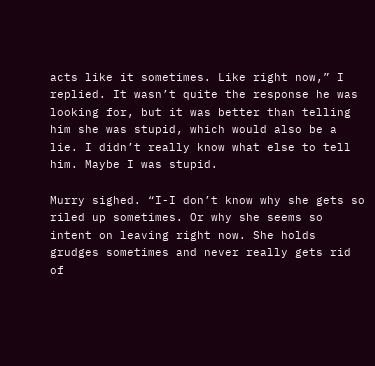acts like it sometimes. Like right now,” I replied. It wasn’t quite the response he was looking for, but it was better than telling him she was stupid, which would also be a lie. I didn’t really know what else to tell him. Maybe I was stupid.

Murry sighed. “I-I don’t know why she gets so riled up sometimes. Or why she seems so intent on leaving right now. She holds grudges sometimes and never really gets rid of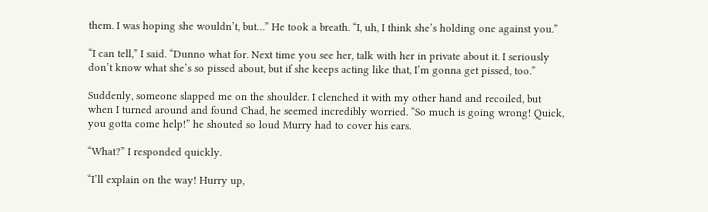them. I was hoping she wouldn’t, but…” He took a breath. “I, uh, I think she’s holding one against you.”

“I can tell,” I said. “Dunno what for. Next time you see her, talk with her in private about it. I seriously don’t know what she’s so pissed about, but if she keeps acting like that, I’m gonna get pissed, too.”

Suddenly, someone slapped me on the shoulder. I clenched it with my other hand and recoiled, but when I turned around and found Chad, he seemed incredibly worried. “So much is going wrong! Quick, you gotta come help!” he shouted so loud Murry had to cover his ears.

“What?” I responded quickly.

“I’ll explain on the way! Hurry up,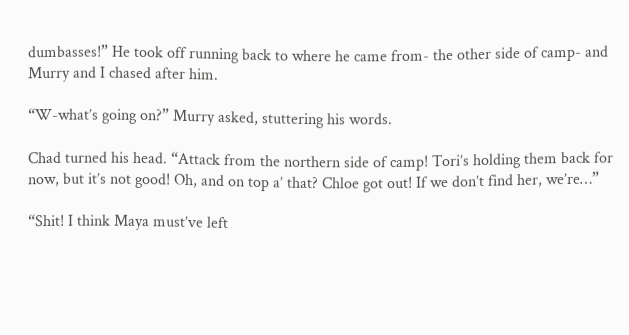dumbasses!” He took off running back to where he came from- the other side of camp- and Murry and I chased after him.

“W-what’s going on?” Murry asked, stuttering his words.

Chad turned his head. “Attack from the northern side of camp! Tori’s holding them back for now, but it’s not good! Oh, and on top a’ that? Chloe got out! If we don’t find her, we’re…”

“Shit! I think Maya must’ve left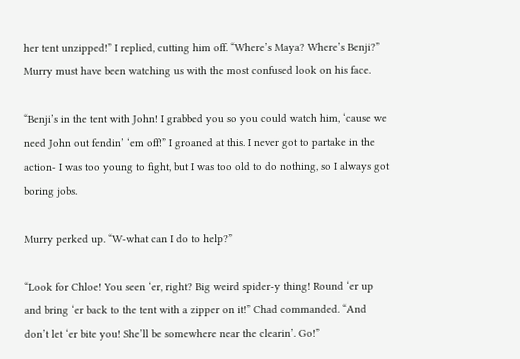her tent unzipped!” I replied, cutting him off. “Where’s Maya? Where’s Benji?” Murry must have been watching us with the most confused look on his face.

“Benji’s in the tent with John! I grabbed you so you could watch him, ‘cause we need John out fendin’ ‘em off!” I groaned at this. I never got to partake in the action- I was too young to fight, but I was too old to do nothing, so I always got boring jobs.

Murry perked up. “W-what can I do to help?”

“Look for Chloe! You seen ‘er, right? Big weird spider-y thing! Round ‘er up and bring ‘er back to the tent with a zipper on it!” Chad commanded. “And don’t let ‘er bite you! She’ll be somewhere near the clearin’. Go!”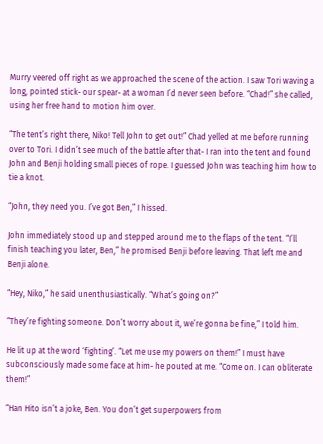Murry veered off right as we approached the scene of the action. I saw Tori waving a long, pointed stick- our spear- at a woman I’d never seen before. “Chad!” she called, using her free hand to motion him over.

“The tent’s right there, Niko! Tell John to get out!” Chad yelled at me before running over to Tori. I didn’t see much of the battle after that- I ran into the tent and found John and Benji holding small pieces of rope. I guessed John was teaching him how to tie a knot.

“John, they need you. I’ve got Ben,” I hissed.

John immediately stood up and stepped around me to the flaps of the tent. “I’ll finish teaching you later, Ben,” he promised Benji before leaving. That left me and Benji alone.

“Hey, Niko,” he said unenthusiastically. “What’s going on?”

“They’re fighting someone. Don’t worry about it, we’re gonna be fine,” I told him.

He lit up at the word ‘fighting’. “Let me use my powers on them!” I must have subconsciously made some face at him- he pouted at me. “Come on. I can obliterate them!”

“Han Hito isn’t a joke, Ben. You don’t get superpowers from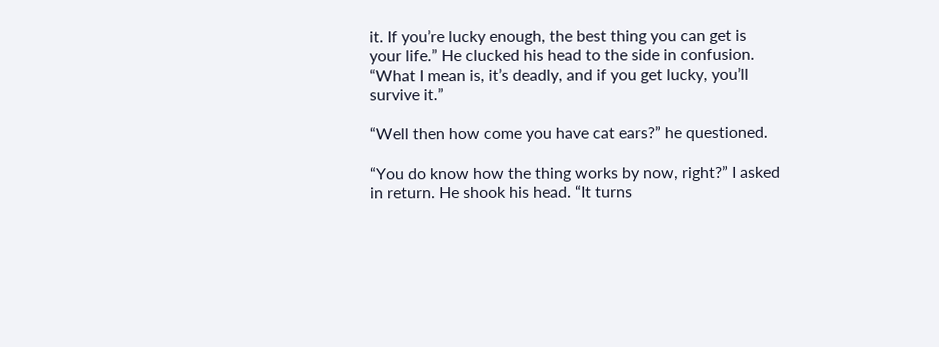it. If you’re lucky enough, the best thing you can get is your life.” He clucked his head to the side in confusion. “What I mean is, it’s deadly, and if you get lucky, you’ll survive it.”

“Well then how come you have cat ears?” he questioned.

“You do know how the thing works by now, right?” I asked in return. He shook his head. “It turns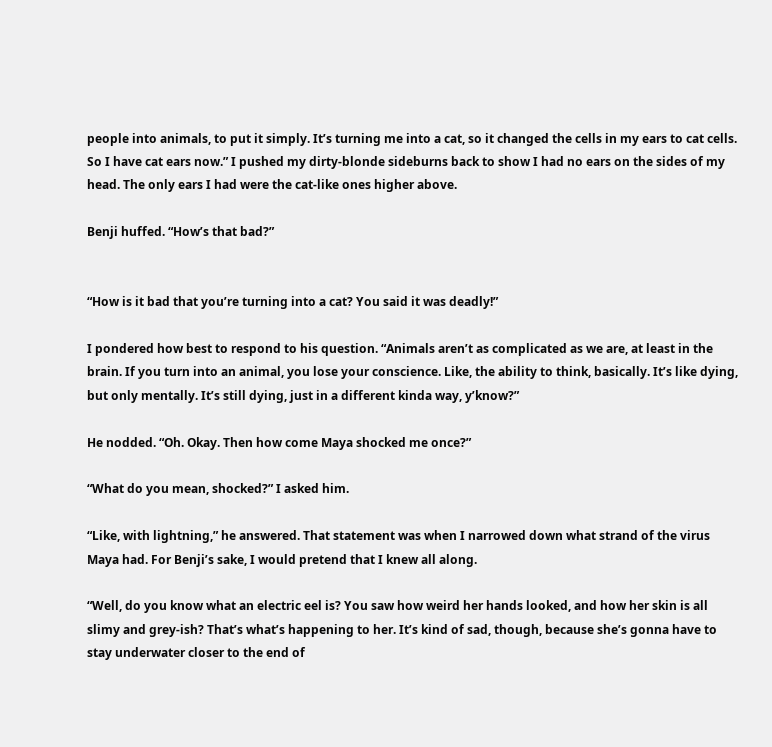people into animals, to put it simply. It’s turning me into a cat, so it changed the cells in my ears to cat cells. So I have cat ears now.” I pushed my dirty-blonde sideburns back to show I had no ears on the sides of my head. The only ears I had were the cat-like ones higher above.

Benji huffed. “How’s that bad?”


“How is it bad that you’re turning into a cat? You said it was deadly!”

I pondered how best to respond to his question. “Animals aren’t as complicated as we are, at least in the brain. If you turn into an animal, you lose your conscience. Like, the ability to think, basically. It’s like dying, but only mentally. It’s still dying, just in a different kinda way, y’know?”

He nodded. “Oh. Okay. Then how come Maya shocked me once?”

“What do you mean, shocked?” I asked him.

“Like, with lightning,” he answered. That statement was when I narrowed down what strand of the virus Maya had. For Benji’s sake, I would pretend that I knew all along.

“Well, do you know what an electric eel is? You saw how weird her hands looked, and how her skin is all slimy and grey-ish? That’s what’s happening to her. It’s kind of sad, though, because she’s gonna have to stay underwater closer to the end of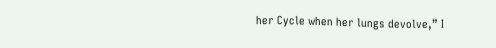her Cycle when her lungs devolve,” I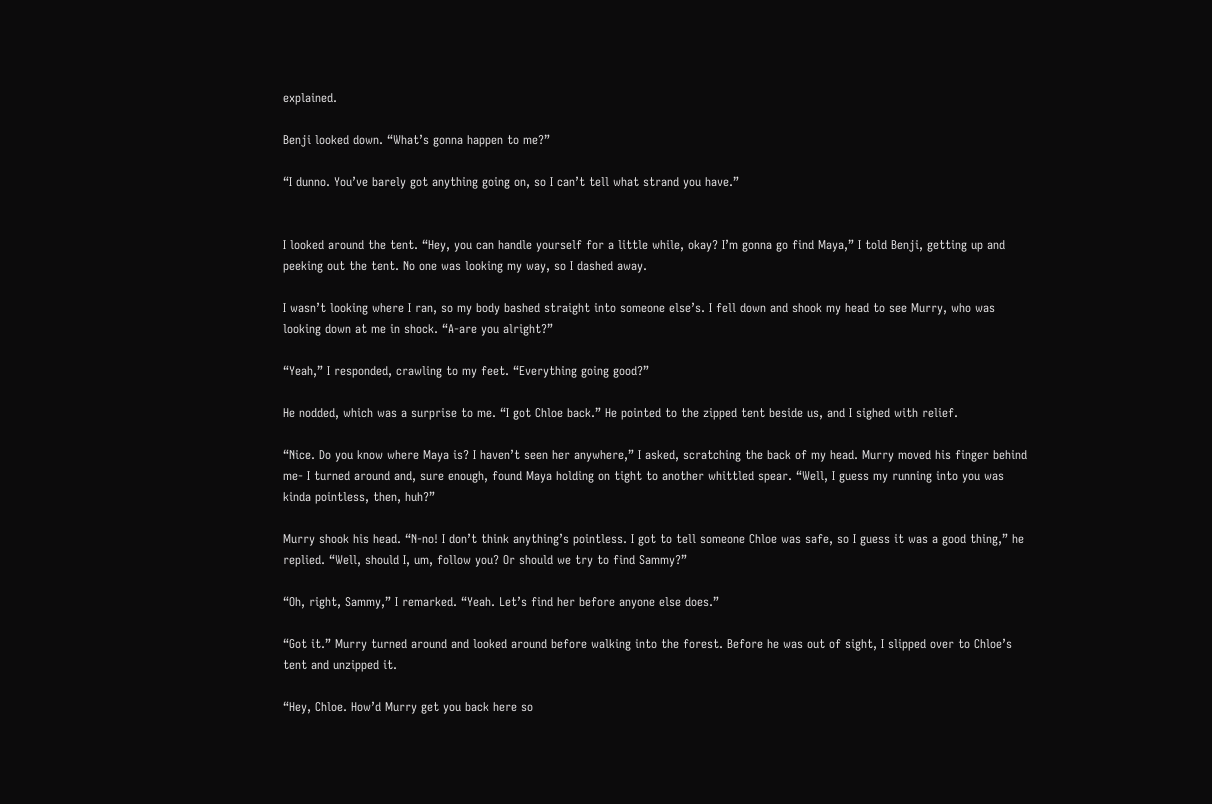explained.

Benji looked down. “What’s gonna happen to me?”

“I dunno. You’ve barely got anything going on, so I can’t tell what strand you have.”


I looked around the tent. “Hey, you can handle yourself for a little while, okay? I’m gonna go find Maya,” I told Benji, getting up and peeking out the tent. No one was looking my way, so I dashed away.

I wasn’t looking where I ran, so my body bashed straight into someone else’s. I fell down and shook my head to see Murry, who was looking down at me in shock. “A-are you alright?”

“Yeah,” I responded, crawling to my feet. “Everything going good?”

He nodded, which was a surprise to me. “I got Chloe back.” He pointed to the zipped tent beside us, and I sighed with relief.

“Nice. Do you know where Maya is? I haven’t seen her anywhere,” I asked, scratching the back of my head. Murry moved his finger behind me- I turned around and, sure enough, found Maya holding on tight to another whittled spear. “Well, I guess my running into you was kinda pointless, then, huh?”

Murry shook his head. “N-no! I don’t think anything’s pointless. I got to tell someone Chloe was safe, so I guess it was a good thing,” he replied. “Well, should I, um, follow you? Or should we try to find Sammy?”

“Oh, right, Sammy,” I remarked. “Yeah. Let’s find her before anyone else does.”

“Got it.” Murry turned around and looked around before walking into the forest. Before he was out of sight, I slipped over to Chloe’s tent and unzipped it.

“Hey, Chloe. How’d Murry get you back here so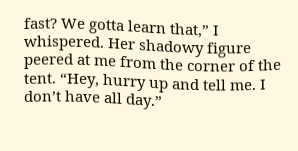fast? We gotta learn that,” I whispered. Her shadowy figure peered at me from the corner of the tent. “Hey, hurry up and tell me. I don’t have all day.”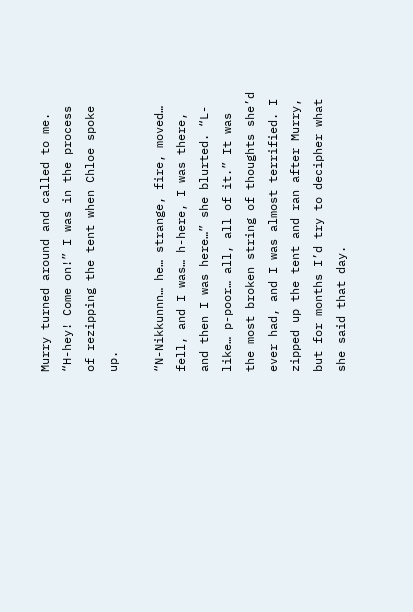Murry turned around and called to me. “H-hey! Come on!” I was in the process of rezipping the tent when Chloe spoke up.

“N-Nikkunnn… he… strange, fire, moved… fell, and I was… h-here, I was there, and then I was here…” she blurted. “L-like… p-poor… all, all of it.” It was the most broken string of thoughts she’d ever had, and I was almost terrified. I zipped up the tent and ran after Murry, but for months I’d try to decipher what she said that day.